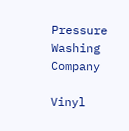Pressure Washing Company

Vinyl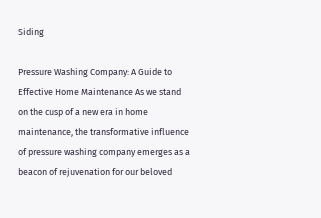Siding

Pressure Washing Company: A Guide to Effective Home Maintenance As we stand on the cusp of a new era in home maintenance, the transformative influence of pressure washing company emerges as a beacon of rejuvenation for our beloved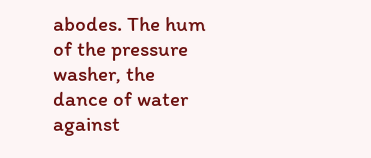abodes. The hum of the pressure washer, the dance of water against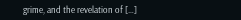grime, and the revelation of […]